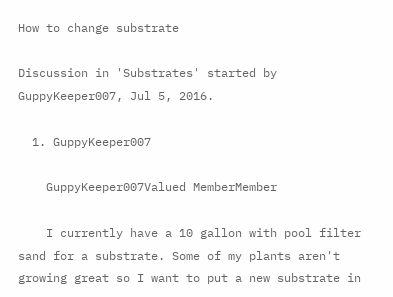How to change substrate

Discussion in 'Substrates' started by GuppyKeeper007, Jul 5, 2016.

  1. GuppyKeeper007

    GuppyKeeper007Valued MemberMember

    I currently have a 10 gallon with pool filter sand for a substrate. Some of my plants aren't growing great so I want to put a new substrate in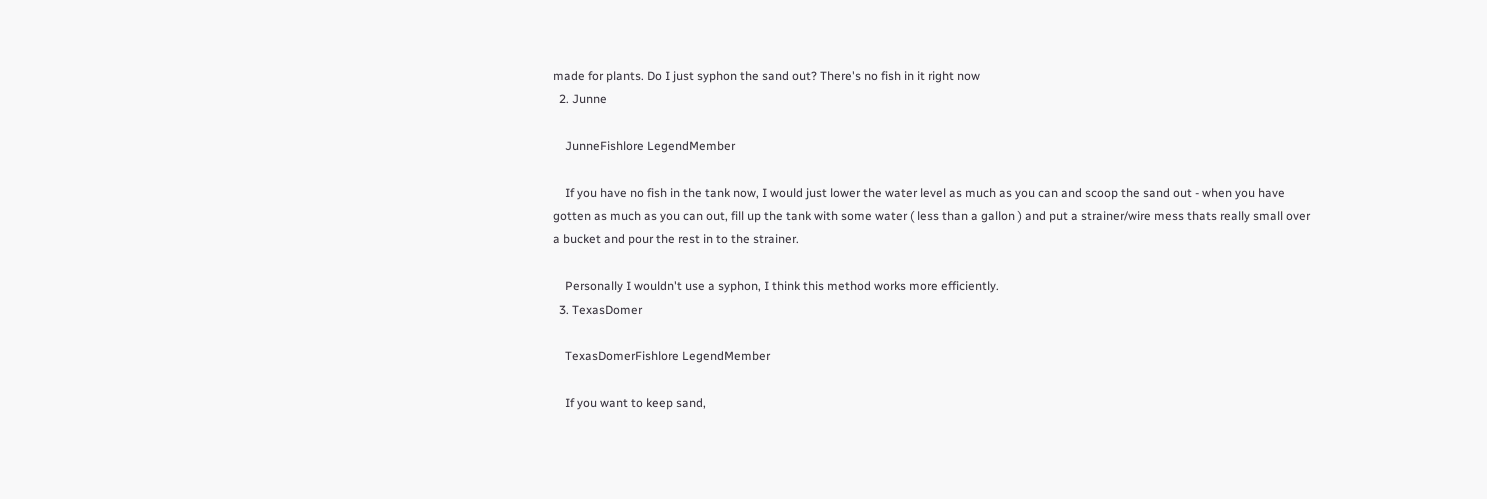made for plants. Do I just syphon the sand out? There's no fish in it right now
  2. Junne

    JunneFishlore LegendMember

    If you have no fish in the tank now, I would just lower the water level as much as you can and scoop the sand out - when you have gotten as much as you can out, fill up the tank with some water ( less than a gallon ) and put a strainer/wire mess thats really small over a bucket and pour the rest in to the strainer.

    Personally I wouldn't use a syphon, I think this method works more efficiently.
  3. TexasDomer

    TexasDomerFishlore LegendMember

    If you want to keep sand,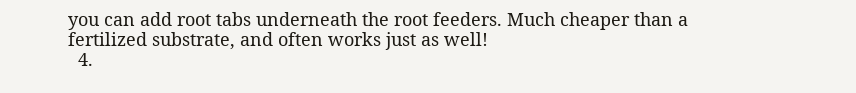you can add root tabs underneath the root feeders. Much cheaper than a fertilized substrate, and often works just as well!
  4.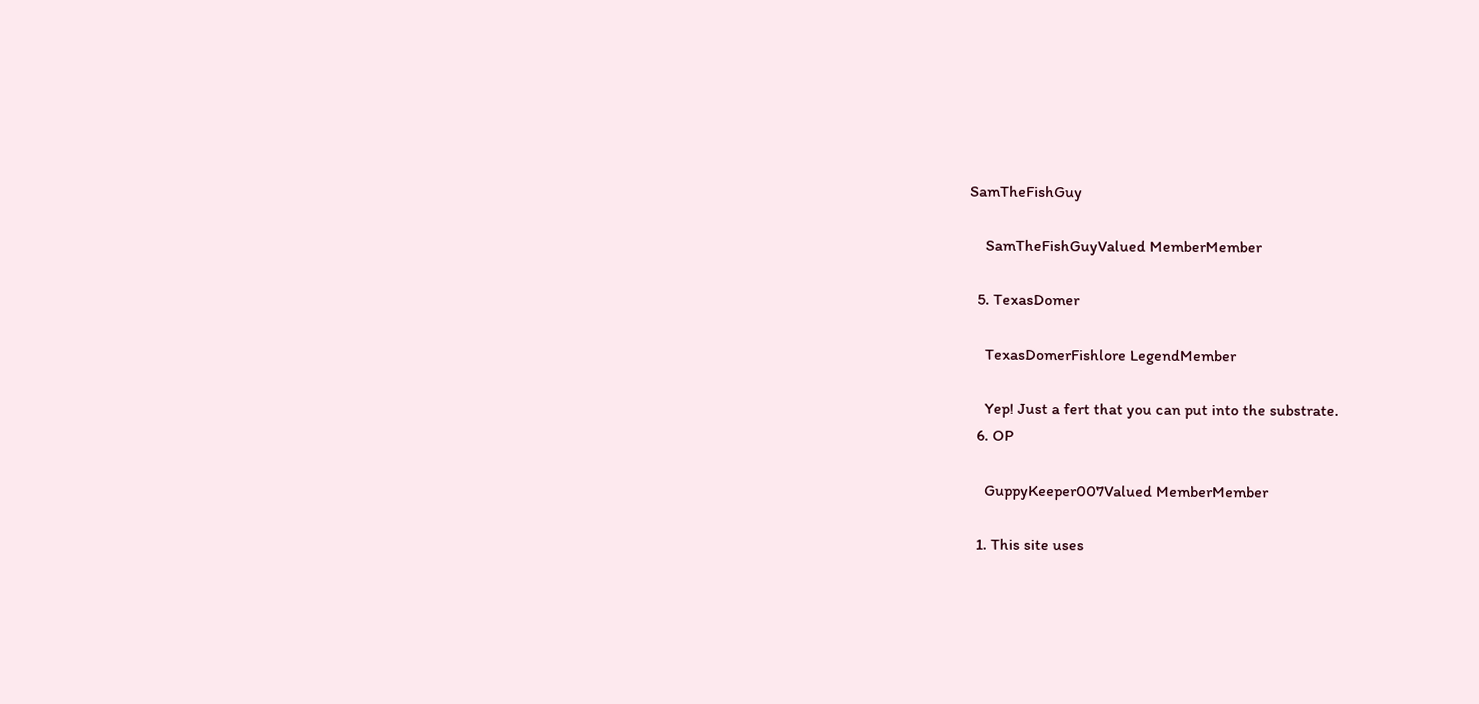SamTheFishGuy

    SamTheFishGuyValued MemberMember

  5. TexasDomer

    TexasDomerFishlore LegendMember

    Yep! Just a fert that you can put into the substrate.
  6. OP

    GuppyKeeper007Valued MemberMember

  1. This site uses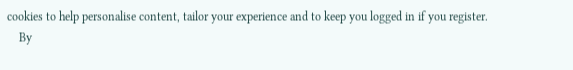cookies to help personalise content, tailor your experience and to keep you logged in if you register.
    By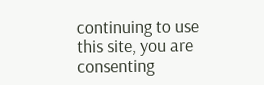continuing to use this site, you are consenting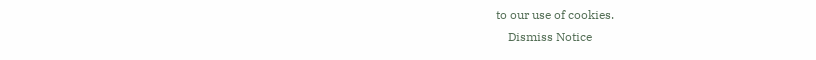to our use of cookies.
    Dismiss Notice